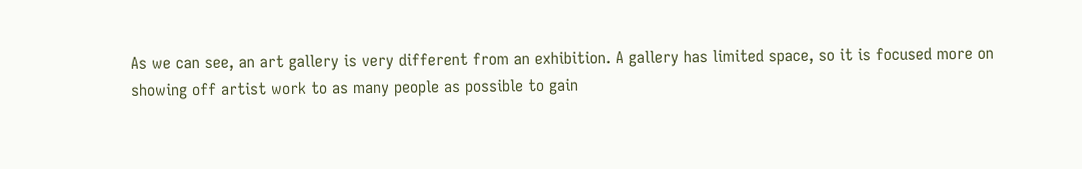As we can see, an art gallery is very different from an exhibition. A gallery has limited space, so it is focused more on showing off artist work to as many people as possible to gain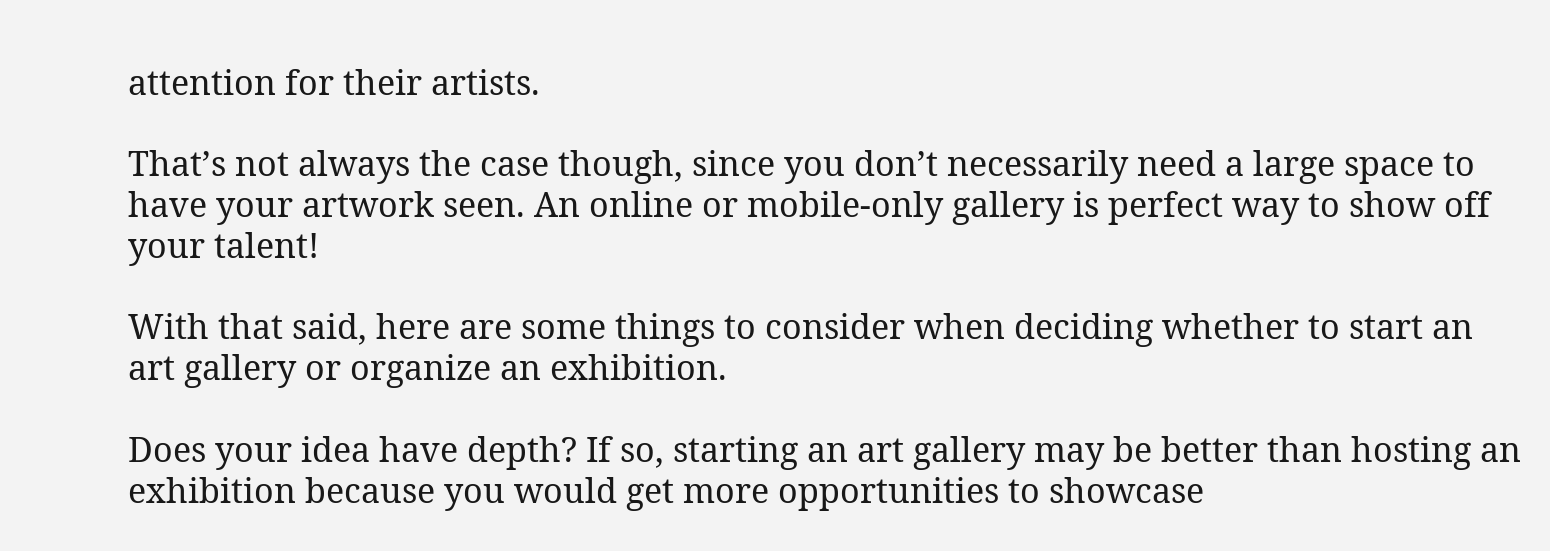attention for their artists.

That’s not always the case though, since you don’t necessarily need a large space to have your artwork seen. An online or mobile-only gallery is perfect way to show off your talent!

With that said, here are some things to consider when deciding whether to start an art gallery or organize an exhibition.

Does your idea have depth? If so, starting an art gallery may be better than hosting an exhibition because you would get more opportunities to showcase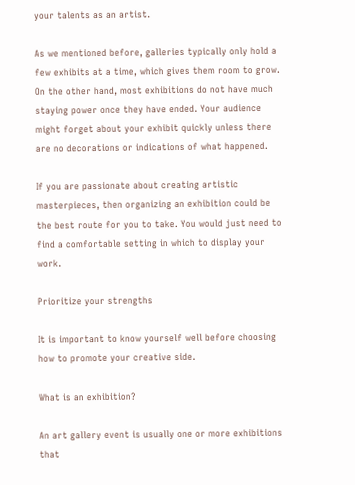your talents as an artist.

As we mentioned before, galleries typically only hold a few exhibits at a time, which gives them room to grow. On the other hand, most exhibitions do not have much staying power once they have ended. Your audience might forget about your exhibit quickly unless there are no decorations or indications of what happened.

If you are passionate about creating artistic masterpieces, then organizing an exhibition could be the best route for you to take. You would just need to find a comfortable setting in which to display your work.

Prioritize your strengths

It is important to know yourself well before choosing how to promote your creative side.

What is an exhibition?

An art gallery event is usually one or more exhibitions that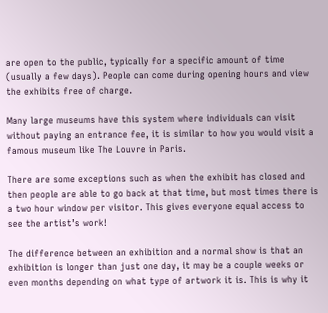are open to the public, typically for a specific amount of time (usually a few days). People can come during opening hours and view the exhibits free of charge.

Many large museums have this system where individuals can visit without paying an entrance fee, it is similar to how you would visit a famous museum like The Louvre in Paris.

There are some exceptions such as when the exhibit has closed and then people are able to go back at that time, but most times there is a two hour window per visitor. This gives everyone equal access to see the artist’s work!

The difference between an exhibition and a normal show is that an exhibition is longer than just one day, it may be a couple weeks or even months depending on what type of artwork it is. This is why it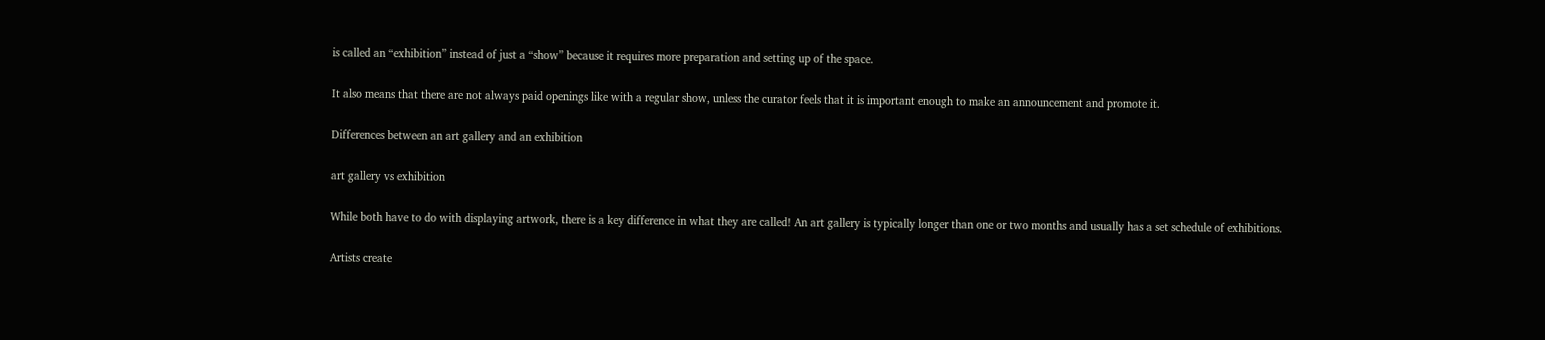is called an “exhibition” instead of just a “show” because it requires more preparation and setting up of the space.

It also means that there are not always paid openings like with a regular show, unless the curator feels that it is important enough to make an announcement and promote it.

Differences between an art gallery and an exhibition

art gallery vs exhibition

While both have to do with displaying artwork, there is a key difference in what they are called! An art gallery is typically longer than one or two months and usually has a set schedule of exhibitions.

Artists create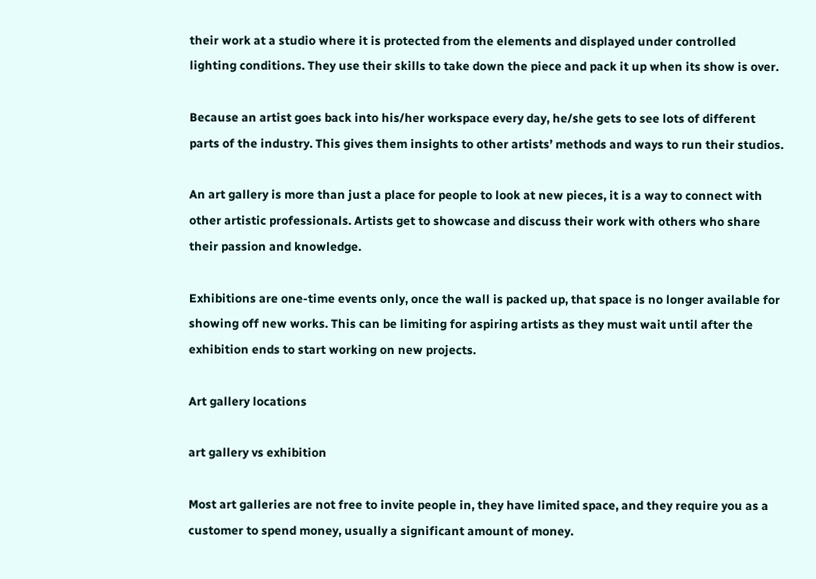their work at a studio where it is protected from the elements and displayed under controlled lighting conditions. They use their skills to take down the piece and pack it up when its show is over.

Because an artist goes back into his/her workspace every day, he/she gets to see lots of different parts of the industry. This gives them insights to other artists’ methods and ways to run their studios.

An art gallery is more than just a place for people to look at new pieces, it is a way to connect with other artistic professionals. Artists get to showcase and discuss their work with others who share their passion and knowledge.

Exhibitions are one-time events only, once the wall is packed up, that space is no longer available for showing off new works. This can be limiting for aspiring artists as they must wait until after the exhibition ends to start working on new projects.

Art gallery locations

art gallery vs exhibition

Most art galleries are not free to invite people in, they have limited space, and they require you as a customer to spend money, usually a significant amount of money.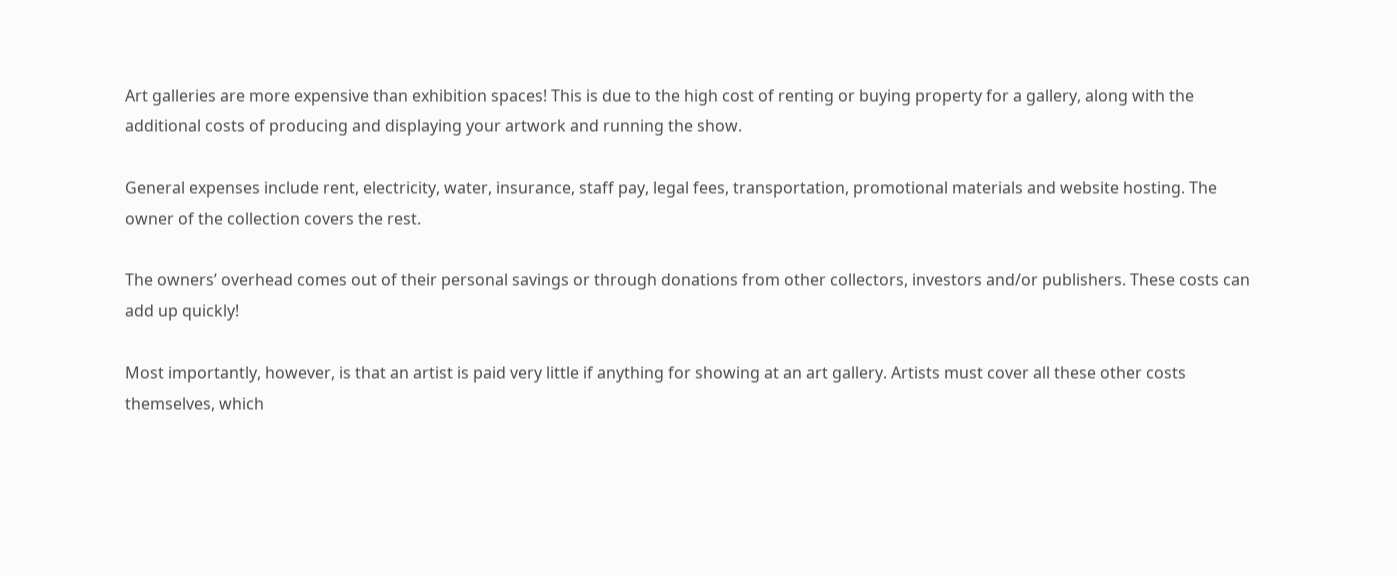Art galleries are more expensive than exhibition spaces! This is due to the high cost of renting or buying property for a gallery, along with the additional costs of producing and displaying your artwork and running the show.

General expenses include rent, electricity, water, insurance, staff pay, legal fees, transportation, promotional materials and website hosting. The owner of the collection covers the rest.

The owners’ overhead comes out of their personal savings or through donations from other collectors, investors and/or publishers. These costs can add up quickly!

Most importantly, however, is that an artist is paid very little if anything for showing at an art gallery. Artists must cover all these other costs themselves, which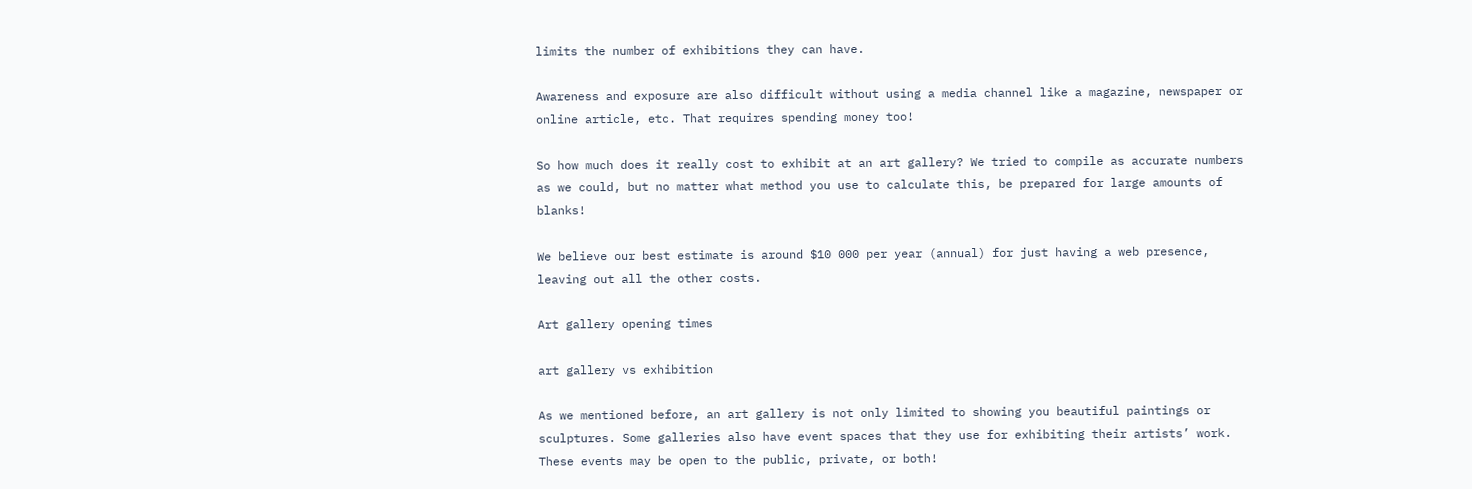limits the number of exhibitions they can have.

Awareness and exposure are also difficult without using a media channel like a magazine, newspaper or online article, etc. That requires spending money too!

So how much does it really cost to exhibit at an art gallery? We tried to compile as accurate numbers as we could, but no matter what method you use to calculate this, be prepared for large amounts of blanks!

We believe our best estimate is around $10 000 per year (annual) for just having a web presence, leaving out all the other costs.

Art gallery opening times

art gallery vs exhibition

As we mentioned before, an art gallery is not only limited to showing you beautiful paintings or sculptures. Some galleries also have event spaces that they use for exhibiting their artists’ work. These events may be open to the public, private, or both!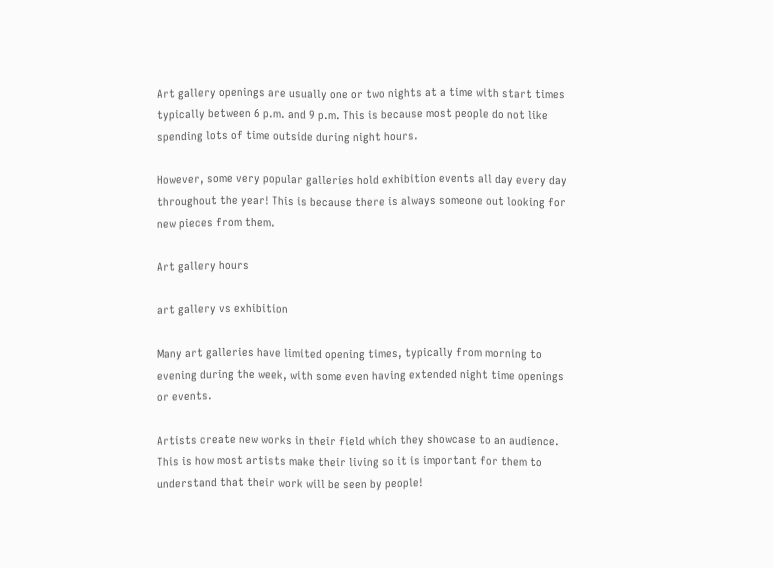Art gallery openings are usually one or two nights at a time with start times typically between 6 p.m. and 9 p.m. This is because most people do not like spending lots of time outside during night hours.

However, some very popular galleries hold exhibition events all day every day throughout the year! This is because there is always someone out looking for new pieces from them.

Art gallery hours

art gallery vs exhibition

Many art galleries have limited opening times, typically from morning to evening during the week, with some even having extended night time openings or events.

Artists create new works in their field which they showcase to an audience. This is how most artists make their living so it is important for them to understand that their work will be seen by people!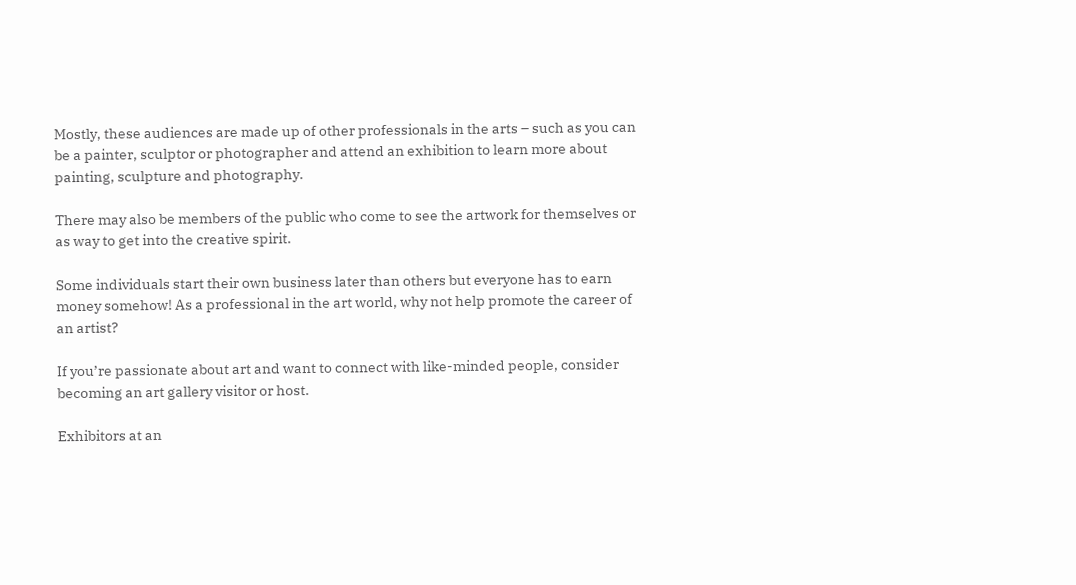Mostly, these audiences are made up of other professionals in the arts – such as you can be a painter, sculptor or photographer and attend an exhibition to learn more about painting, sculpture and photography.

There may also be members of the public who come to see the artwork for themselves or as way to get into the creative spirit.

Some individuals start their own business later than others but everyone has to earn money somehow! As a professional in the art world, why not help promote the career of an artist?

If you’re passionate about art and want to connect with like-minded people, consider becoming an art gallery visitor or host.

Exhibitors at an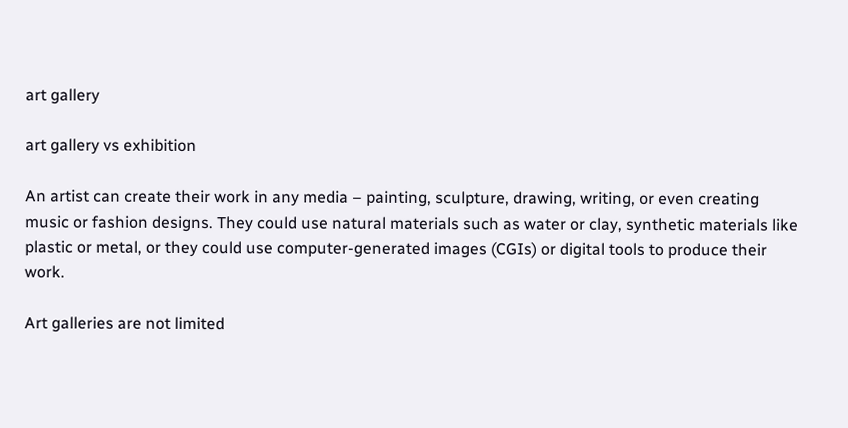art gallery

art gallery vs exhibition

An artist can create their work in any media – painting, sculpture, drawing, writing, or even creating music or fashion designs. They could use natural materials such as water or clay, synthetic materials like plastic or metal, or they could use computer-generated images (CGIs) or digital tools to produce their work.

Art galleries are not limited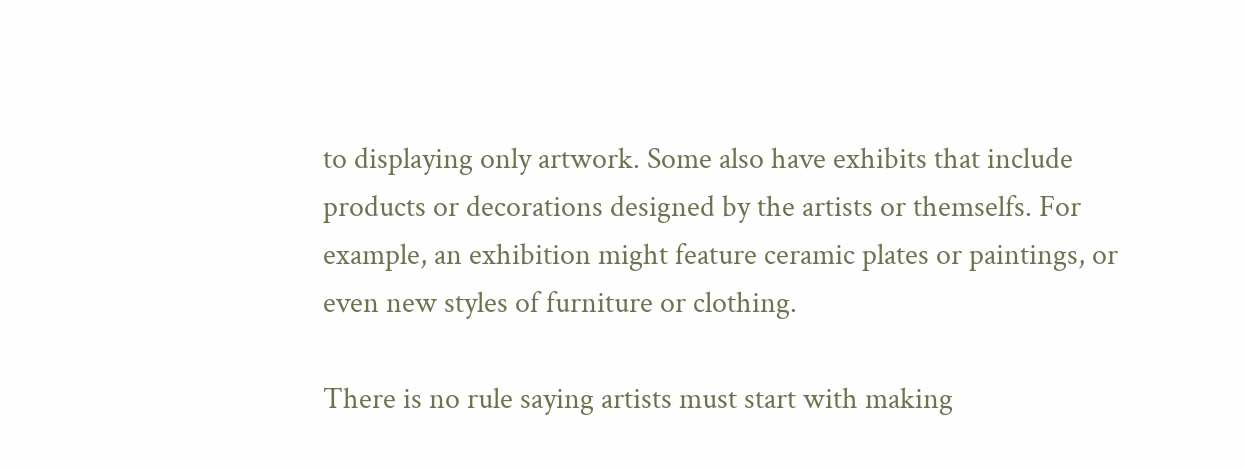to displaying only artwork. Some also have exhibits that include products or decorations designed by the artists or themselfs. For example, an exhibition might feature ceramic plates or paintings, or even new styles of furniture or clothing.

There is no rule saying artists must start with making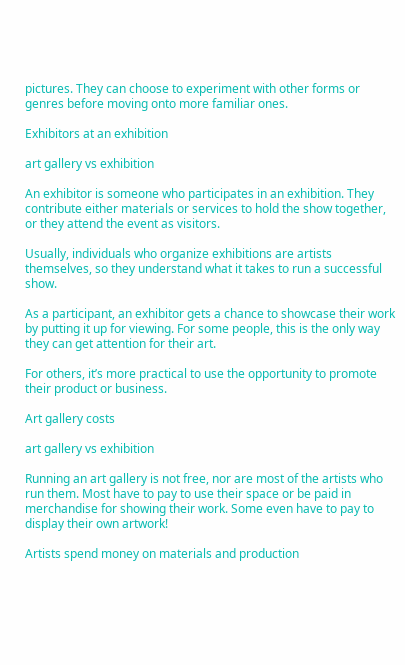pictures. They can choose to experiment with other forms or genres before moving onto more familiar ones.

Exhibitors at an exhibition

art gallery vs exhibition

An exhibitor is someone who participates in an exhibition. They contribute either materials or services to hold the show together, or they attend the event as visitors.

Usually, individuals who organize exhibitions are artists themselves, so they understand what it takes to run a successful show.

As a participant, an exhibitor gets a chance to showcase their work by putting it up for viewing. For some people, this is the only way they can get attention for their art.

For others, it’s more practical to use the opportunity to promote their product or business.

Art gallery costs

art gallery vs exhibition

Running an art gallery is not free, nor are most of the artists who run them. Most have to pay to use their space or be paid in merchandise for showing their work. Some even have to pay to display their own artwork!

Artists spend money on materials and production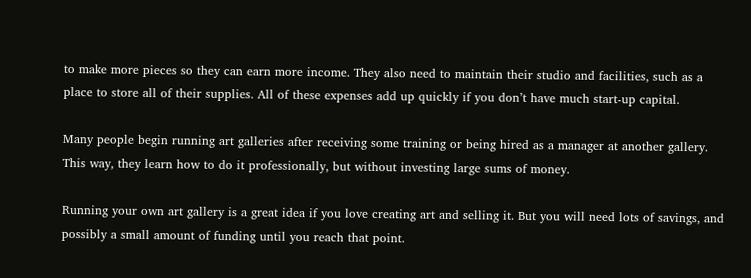to make more pieces so they can earn more income. They also need to maintain their studio and facilities, such as a place to store all of their supplies. All of these expenses add up quickly if you don’t have much start-up capital.

Many people begin running art galleries after receiving some training or being hired as a manager at another gallery. This way, they learn how to do it professionally, but without investing large sums of money.

Running your own art gallery is a great idea if you love creating art and selling it. But you will need lots of savings, and possibly a small amount of funding until you reach that point.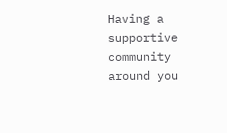Having a supportive community around you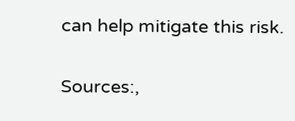can help mitigate this risk.

Sources:,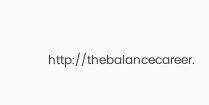http://thebalancecareer.